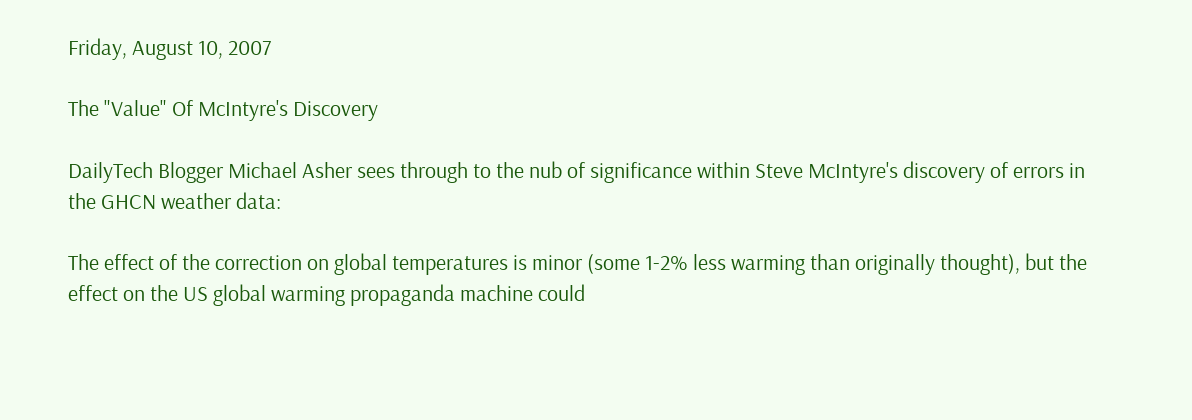Friday, August 10, 2007

The "Value" Of McIntyre's Discovery

DailyTech Blogger Michael Asher sees through to the nub of significance within Steve McIntyre's discovery of errors in the GHCN weather data:

The effect of the correction on global temperatures is minor (some 1-2% less warming than originally thought), but the effect on the US global warming propaganda machine could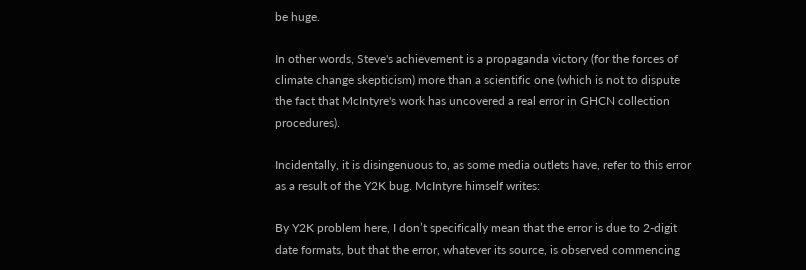be huge.

In other words, Steve's achievement is a propaganda victory (for the forces of climate change skepticism) more than a scientific one (which is not to dispute the fact that McIntyre's work has uncovered a real error in GHCN collection procedures).

Incidentally, it is disingenuous to, as some media outlets have, refer to this error as a result of the Y2K bug. McIntyre himself writes:

By Y2K problem here, I don’t specifically mean that the error is due to 2-digit date formats, but that the error, whatever its source, is observed commencing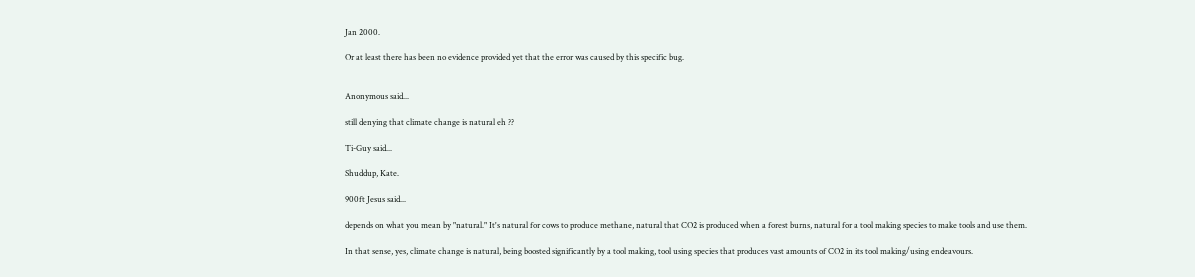Jan 2000.

Or at least there has been no evidence provided yet that the error was caused by this specific bug.


Anonymous said...

still denying that climate change is natural eh ??

Ti-Guy said...

Shuddup, Kate.

900ft Jesus said...

depends on what you mean by "natural." It's natural for cows to produce methane, natural that CO2 is produced when a forest burns, natural for a tool making species to make tools and use them.

In that sense, yes, climate change is natural, being boosted significantly by a tool making, tool using species that produces vast amounts of CO2 in its tool making/using endeavours.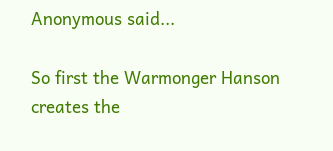Anonymous said...

So first the Warmonger Hanson creates the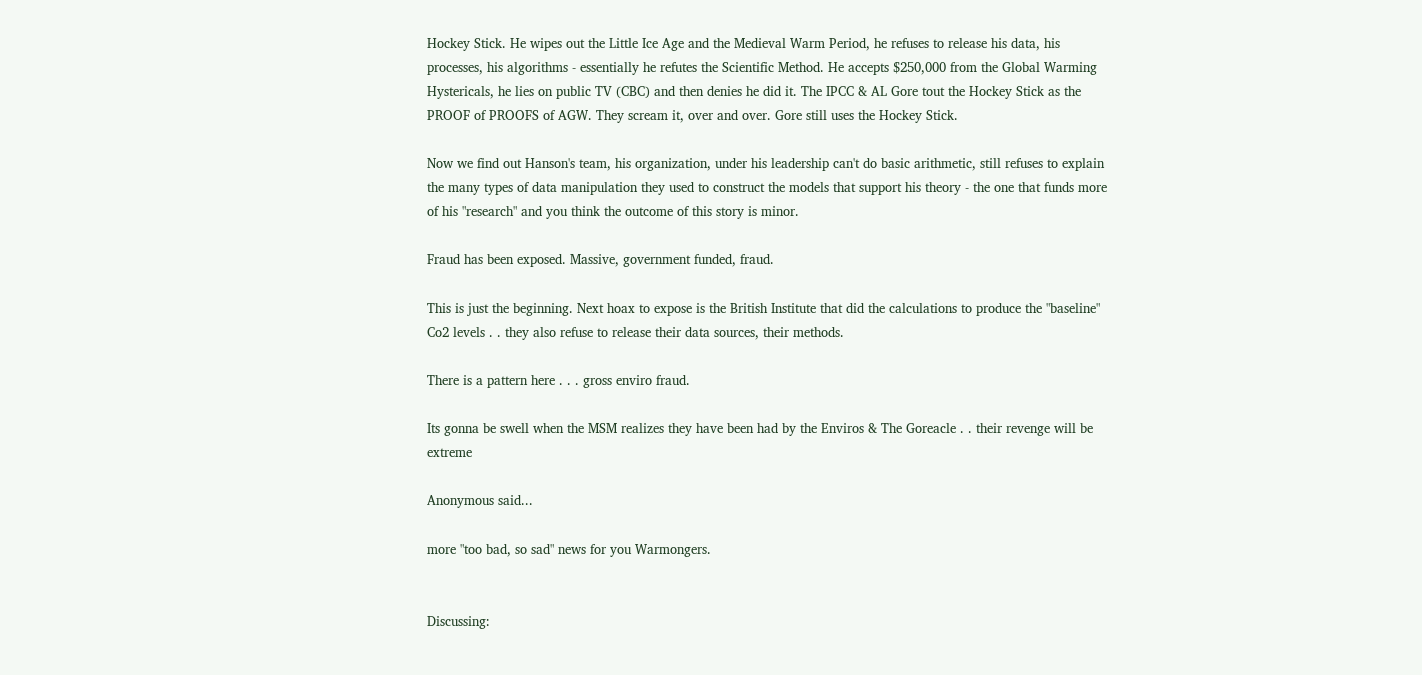Hockey Stick. He wipes out the Little Ice Age and the Medieval Warm Period, he refuses to release his data, his processes, his algorithms - essentially he refutes the Scientific Method. He accepts $250,000 from the Global Warming Hystericals, he lies on public TV (CBC) and then denies he did it. The IPCC & AL Gore tout the Hockey Stick as the PROOF of PROOFS of AGW. They scream it, over and over. Gore still uses the Hockey Stick.

Now we find out Hanson's team, his organization, under his leadership can't do basic arithmetic, still refuses to explain the many types of data manipulation they used to construct the models that support his theory - the one that funds more of his "research" and you think the outcome of this story is minor.

Fraud has been exposed. Massive, government funded, fraud.

This is just the beginning. Next hoax to expose is the British Institute that did the calculations to produce the "baseline" Co2 levels . . they also refuse to release their data sources, their methods.

There is a pattern here . . . gross enviro fraud.

Its gonna be swell when the MSM realizes they have been had by the Enviros & The Goreacle . . their revenge will be extreme

Anonymous said...

more "too bad, so sad" news for you Warmongers.


Discussing: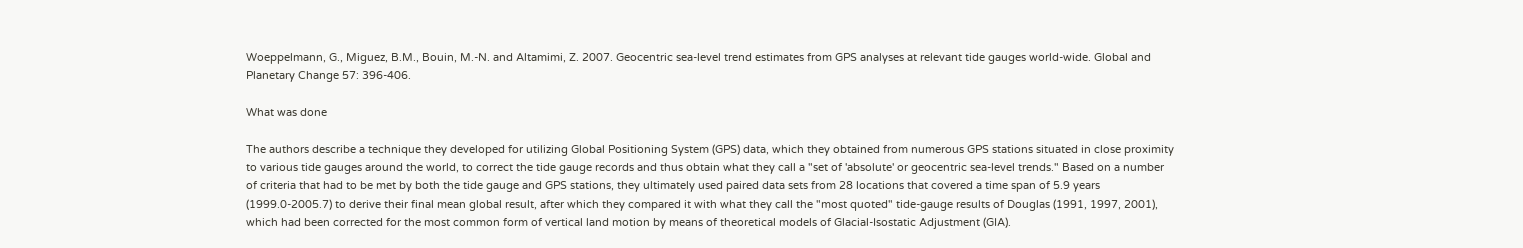Woeppelmann, G., Miguez, B.M., Bouin, M.-N. and Altamimi, Z. 2007. Geocentric sea-level trend estimates from GPS analyses at relevant tide gauges world-wide. Global and Planetary Change 57: 396-406.

What was done

The authors describe a technique they developed for utilizing Global Positioning System (GPS) data, which they obtained from numerous GPS stations situated in close proximity to various tide gauges around the world, to correct the tide gauge records and thus obtain what they call a "set of 'absolute' or geocentric sea-level trends." Based on a number of criteria that had to be met by both the tide gauge and GPS stations, they ultimately used paired data sets from 28 locations that covered a time span of 5.9 years (1999.0-2005.7) to derive their final mean global result, after which they compared it with what they call the "most quoted" tide-gauge results of Douglas (1991, 1997, 2001), which had been corrected for the most common form of vertical land motion by means of theoretical models of Glacial-Isostatic Adjustment (GIA).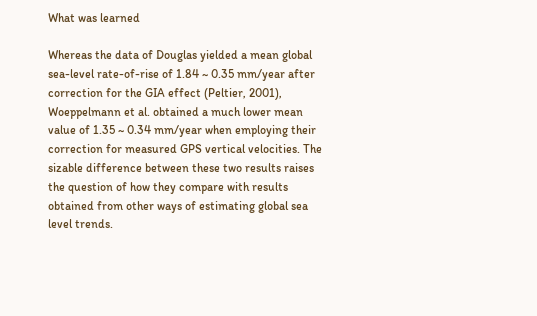What was learned

Whereas the data of Douglas yielded a mean global sea-level rate-of-rise of 1.84 ~ 0.35 mm/year after correction for the GIA effect (Peltier, 2001), Woeppelmann et al. obtained a much lower mean value of 1.35 ~ 0.34 mm/year when employing their correction for measured GPS vertical velocities. The sizable difference between these two results raises the question of how they compare with results obtained from other ways of estimating global sea level trends.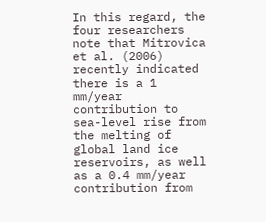In this regard, the four researchers note that Mitrovica et al. (2006) recently indicated there is a 1 mm/year contribution to sea-level rise from the melting of global land ice reservoirs, as well as a 0.4 mm/year contribution from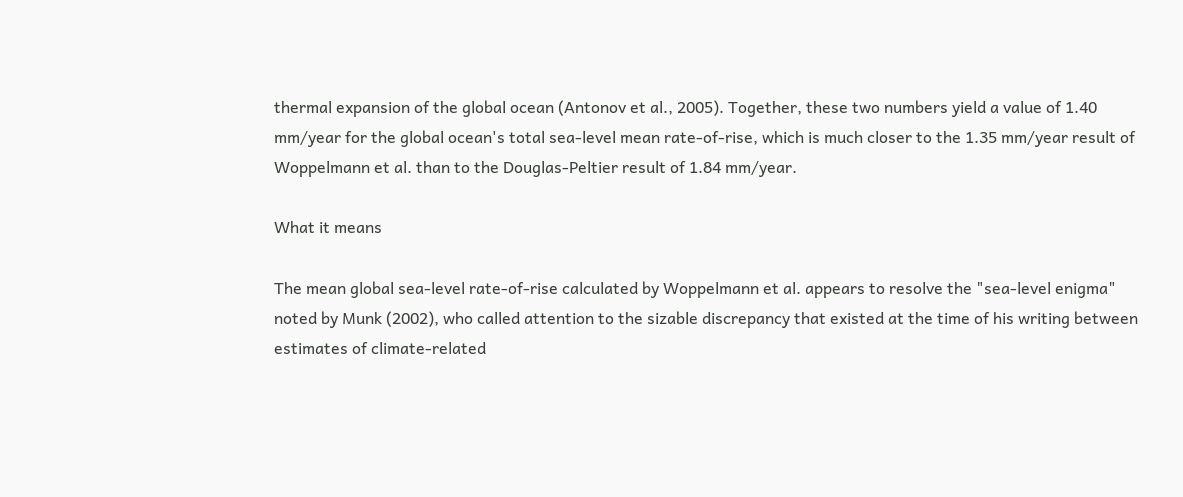thermal expansion of the global ocean (Antonov et al., 2005). Together, these two numbers yield a value of 1.40 mm/year for the global ocean's total sea-level mean rate-of-rise, which is much closer to the 1.35 mm/year result of Woppelmann et al. than to the Douglas-Peltier result of 1.84 mm/year.

What it means

The mean global sea-level rate-of-rise calculated by Woppelmann et al. appears to resolve the "sea-level enigma" noted by Munk (2002), who called attention to the sizable discrepancy that existed at the time of his writing between estimates of climate-related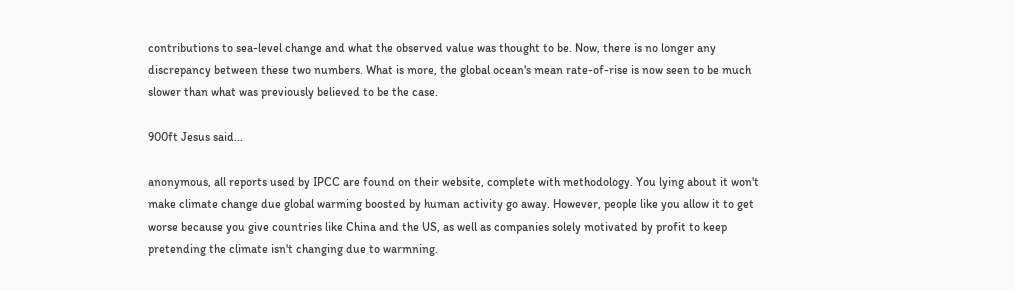contributions to sea-level change and what the observed value was thought to be. Now, there is no longer any discrepancy between these two numbers. What is more, the global ocean's mean rate-of-rise is now seen to be much slower than what was previously believed to be the case.

900ft Jesus said...

anonymous, all reports used by IPCC are found on their website, complete with methodology. You lying about it won't make climate change due global warming boosted by human activity go away. However, people like you allow it to get worse because you give countries like China and the US, as well as companies solely motivated by profit to keep pretending the climate isn't changing due to warmning.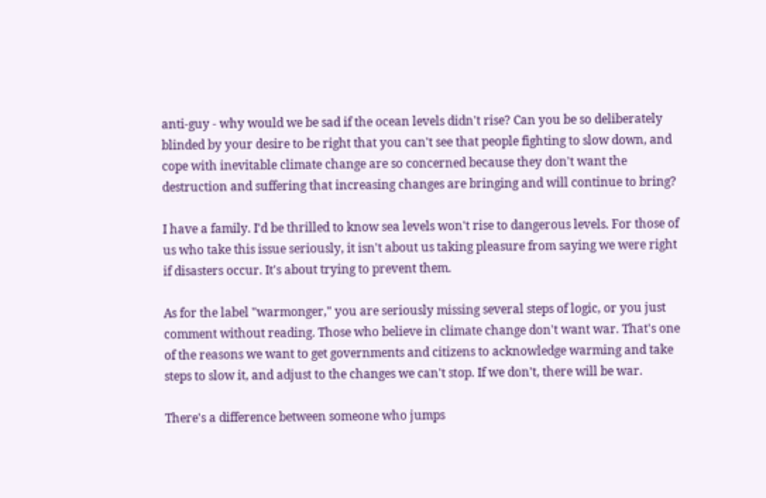anti-guy - why would we be sad if the ocean levels didn't rise? Can you be so deliberately blinded by your desire to be right that you can't see that people fighting to slow down, and cope with inevitable climate change are so concerned because they don't want the destruction and suffering that increasing changes are bringing and will continue to bring?

I have a family. I'd be thrilled to know sea levels won't rise to dangerous levels. For those of us who take this issue seriously, it isn't about us taking pleasure from saying we were right if disasters occur. It's about trying to prevent them.

As for the label "warmonger," you are seriously missing several steps of logic, or you just comment without reading. Those who believe in climate change don't want war. That's one of the reasons we want to get governments and citizens to acknowledge warming and take steps to slow it, and adjust to the changes we can't stop. If we don't, there will be war.

There's a difference between someone who jumps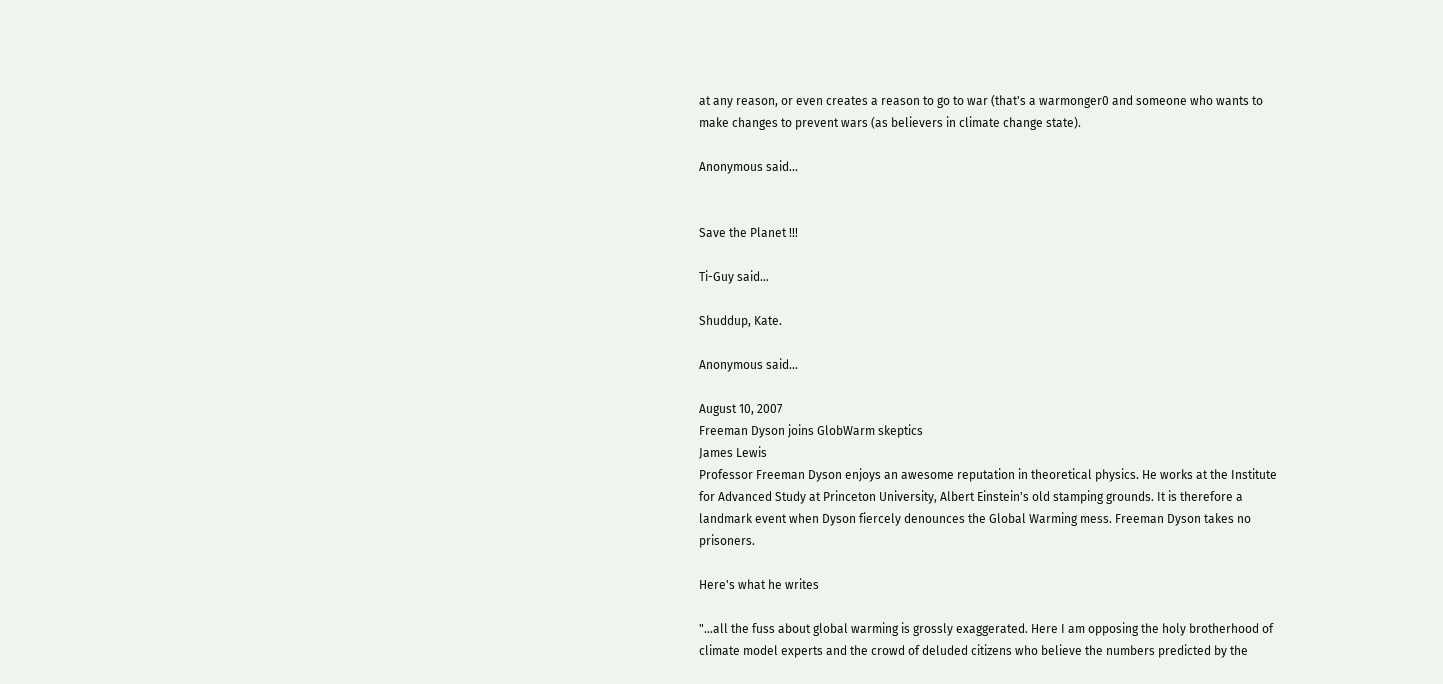at any reason, or even creates a reason to go to war (that's a warmonger0 and someone who wants to make changes to prevent wars (as believers in climate change state).

Anonymous said...


Save the Planet !!!

Ti-Guy said...

Shuddup, Kate.

Anonymous said...

August 10, 2007
Freeman Dyson joins GlobWarm skeptics
James Lewis
Professor Freeman Dyson enjoys an awesome reputation in theoretical physics. He works at the Institute for Advanced Study at Princeton University, Albert Einstein's old stamping grounds. It is therefore a landmark event when Dyson fiercely denounces the Global Warming mess. Freeman Dyson takes no prisoners.

Here's what he writes

"...all the fuss about global warming is grossly exaggerated. Here I am opposing the holy brotherhood of climate model experts and the crowd of deluded citizens who believe the numbers predicted by the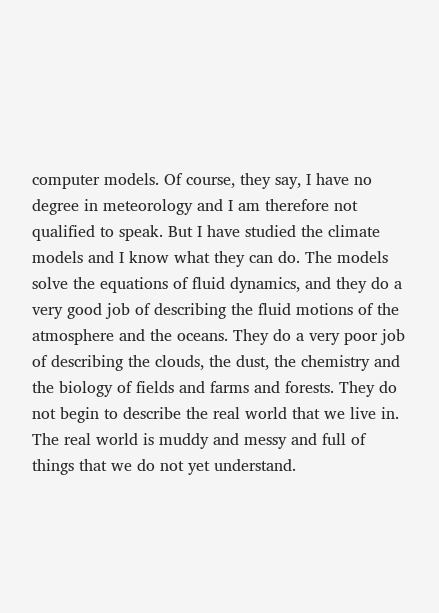computer models. Of course, they say, I have no degree in meteorology and I am therefore not qualified to speak. But I have studied the climate models and I know what they can do. The models solve the equations of fluid dynamics, and they do a very good job of describing the fluid motions of the atmosphere and the oceans. They do a very poor job of describing the clouds, the dust, the chemistry and the biology of fields and farms and forests. They do not begin to describe the real world that we live in. The real world is muddy and messy and full of things that we do not yet understand.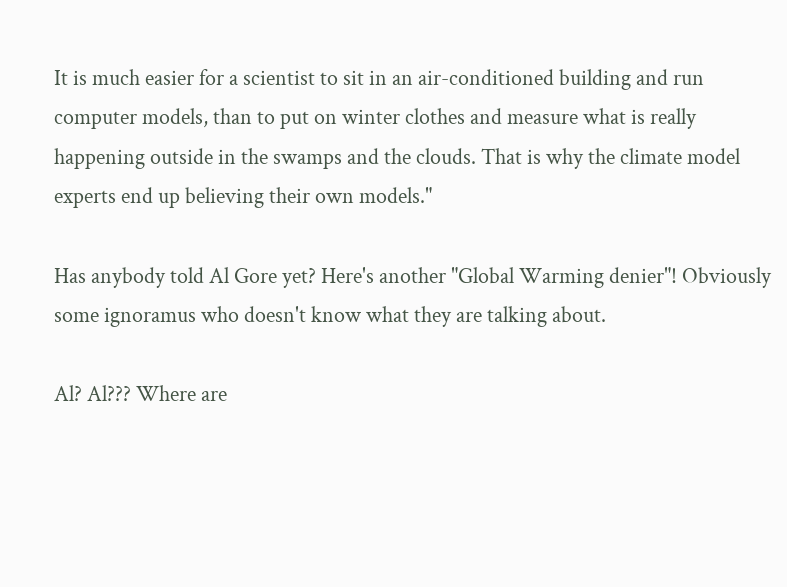It is much easier for a scientist to sit in an air-conditioned building and run computer models, than to put on winter clothes and measure what is really happening outside in the swamps and the clouds. That is why the climate model experts end up believing their own models."

Has anybody told Al Gore yet? Here's another "Global Warming denier"! Obviously some ignoramus who doesn't know what they are talking about.

Al? Al??? Where are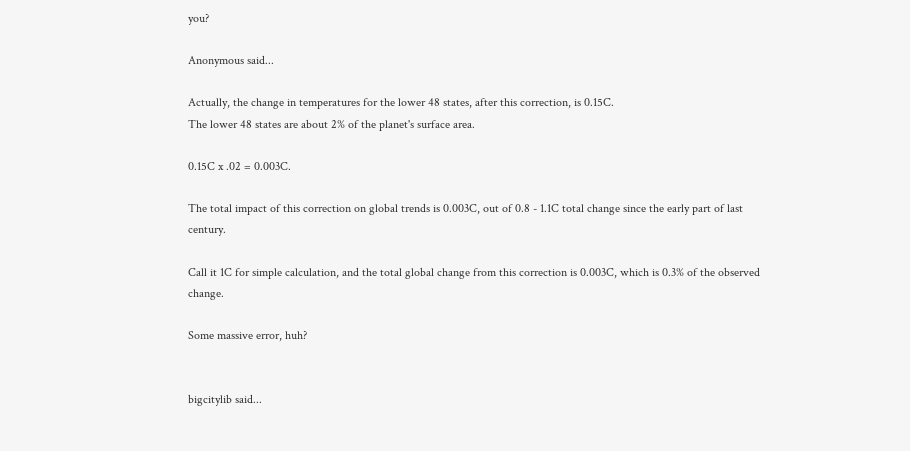you?

Anonymous said...

Actually, the change in temperatures for the lower 48 states, after this correction, is 0.15C.
The lower 48 states are about 2% of the planet's surface area.

0.15C x .02 = 0.003C.

The total impact of this correction on global trends is 0.003C, out of 0.8 - 1.1C total change since the early part of last century.

Call it 1C for simple calculation, and the total global change from this correction is 0.003C, which is 0.3% of the observed change.

Some massive error, huh?


bigcitylib said...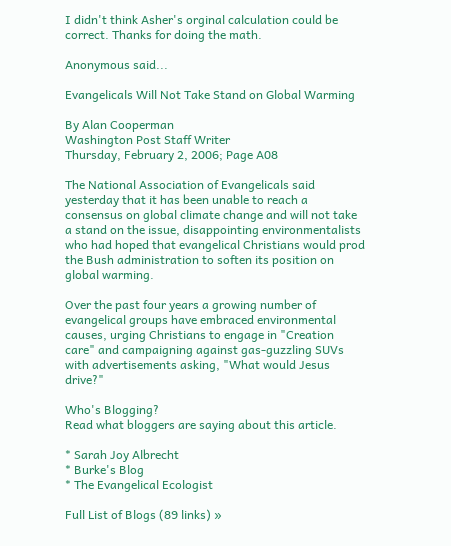I didn't think Asher's orginal calculation could be correct. Thanks for doing the math.

Anonymous said...

Evangelicals Will Not Take Stand on Global Warming

By Alan Cooperman
Washington Post Staff Writer
Thursday, February 2, 2006; Page A08

The National Association of Evangelicals said yesterday that it has been unable to reach a consensus on global climate change and will not take a stand on the issue, disappointing environmentalists who had hoped that evangelical Christians would prod the Bush administration to soften its position on global warming.

Over the past four years a growing number of evangelical groups have embraced environmental causes, urging Christians to engage in "Creation care" and campaigning against gas-guzzling SUVs with advertisements asking, "What would Jesus drive?"

Who's Blogging?
Read what bloggers are saying about this article.

* Sarah Joy Albrecht
* Burke's Blog
* The Evangelical Ecologist

Full List of Blogs (89 links) »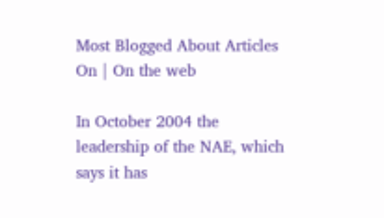Most Blogged About Articles
On | On the web

In October 2004 the leadership of the NAE, which says it has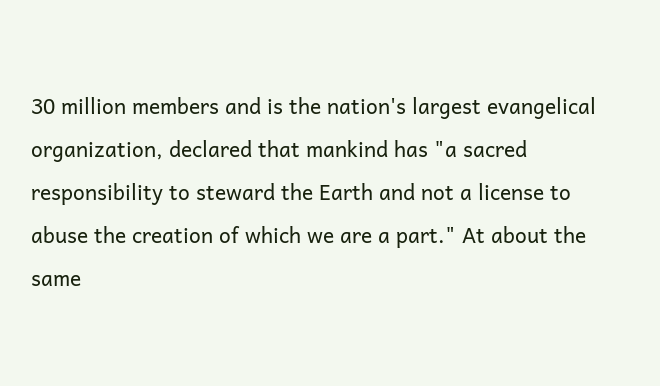30 million members and is the nation's largest evangelical organization, declared that mankind has "a sacred responsibility to steward the Earth and not a license to abuse the creation of which we are a part." At about the same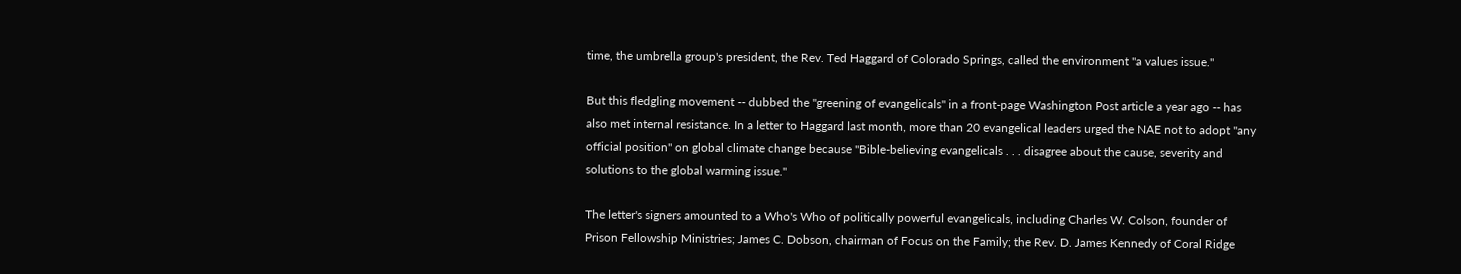time, the umbrella group's president, the Rev. Ted Haggard of Colorado Springs, called the environment "a values issue."

But this fledgling movement -- dubbed the "greening of evangelicals" in a front-page Washington Post article a year ago -- has also met internal resistance. In a letter to Haggard last month, more than 20 evangelical leaders urged the NAE not to adopt "any official position" on global climate change because "Bible-believing evangelicals . . . disagree about the cause, severity and solutions to the global warming issue."

The letter's signers amounted to a Who's Who of politically powerful evangelicals, including Charles W. Colson, founder of Prison Fellowship Ministries; James C. Dobson, chairman of Focus on the Family; the Rev. D. James Kennedy of Coral Ridge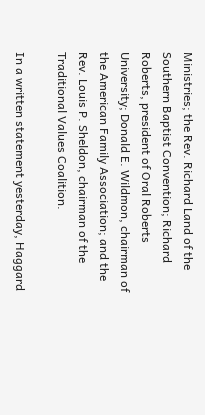Ministries; the Rev. Richard Land of the Southern Baptist Convention; Richard Roberts, president of Oral Roberts University; Donald E. Wildmon, chairman of the American Family Association; and the Rev. Louis P. Sheldon, chairman of the Traditional Values Coalition.

In a written statement yesterday, Haggard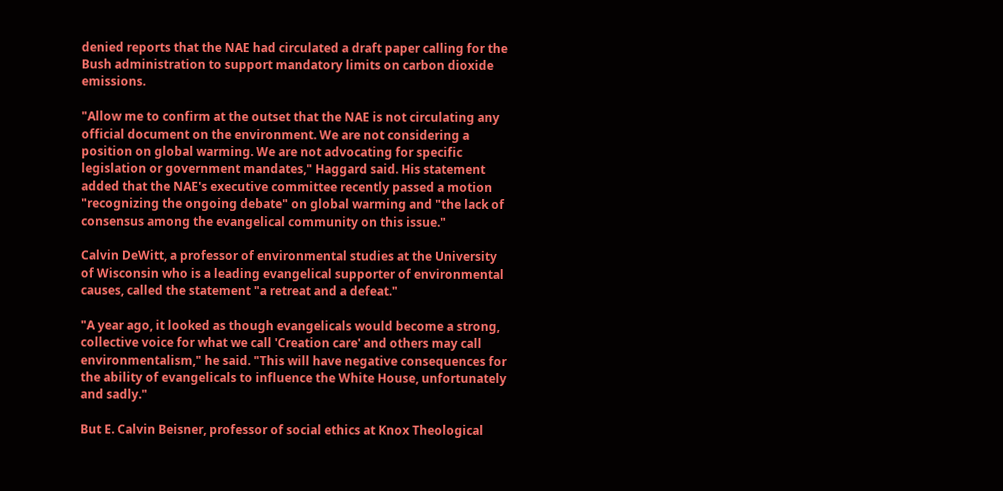denied reports that the NAE had circulated a draft paper calling for the Bush administration to support mandatory limits on carbon dioxide emissions.

"Allow me to confirm at the outset that the NAE is not circulating any official document on the environment. We are not considering a position on global warming. We are not advocating for specific legislation or government mandates," Haggard said. His statement added that the NAE's executive committee recently passed a motion "recognizing the ongoing debate" on global warming and "the lack of consensus among the evangelical community on this issue."

Calvin DeWitt, a professor of environmental studies at the University of Wisconsin who is a leading evangelical supporter of environmental causes, called the statement "a retreat and a defeat."

"A year ago, it looked as though evangelicals would become a strong, collective voice for what we call 'Creation care' and others may call environmentalism," he said. "This will have negative consequences for the ability of evangelicals to influence the White House, unfortunately and sadly."

But E. Calvin Beisner, professor of social ethics at Knox Theological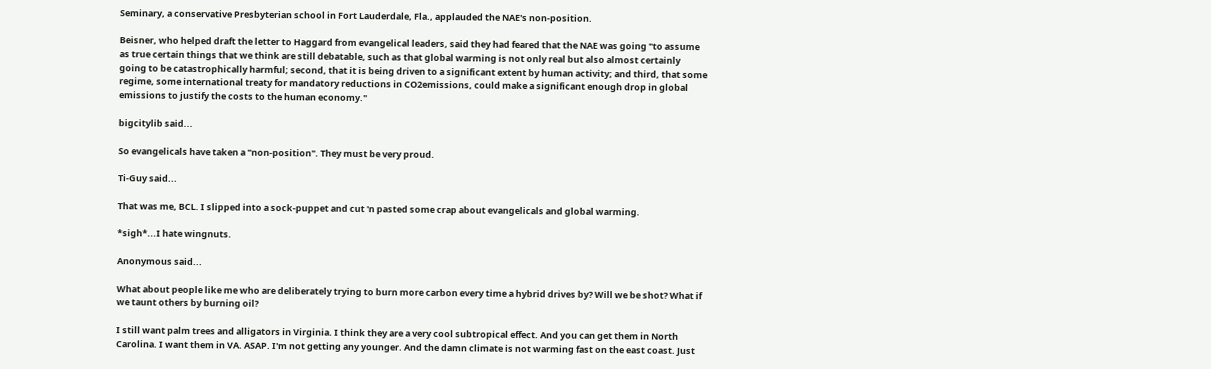Seminary, a conservative Presbyterian school in Fort Lauderdale, Fla., applauded the NAE's non-position.

Beisner, who helped draft the letter to Haggard from evangelical leaders, said they had feared that the NAE was going "to assume as true certain things that we think are still debatable, such as that global warming is not only real but also almost certainly going to be catastrophically harmful; second, that it is being driven to a significant extent by human activity; and third, that some regime, some international treaty for mandatory reductions in CO2emissions, could make a significant enough drop in global emissions to justify the costs to the human economy."

bigcitylib said...

So evangelicals have taken a "non-position". They must be very proud.

Ti-Guy said...

That was me, BCL. I slipped into a sock-puppet and cut 'n pasted some crap about evangelicals and global warming.

*sigh*...I hate wingnuts.

Anonymous said...

What about people like me who are deliberately trying to burn more carbon every time a hybrid drives by? Will we be shot? What if we taunt others by burning oil?

I still want palm trees and alligators in Virginia. I think they are a very cool subtropical effect. And you can get them in North Carolina. I want them in VA. ASAP. I'm not getting any younger. And the damn climate is not warming fast on the east coast. Just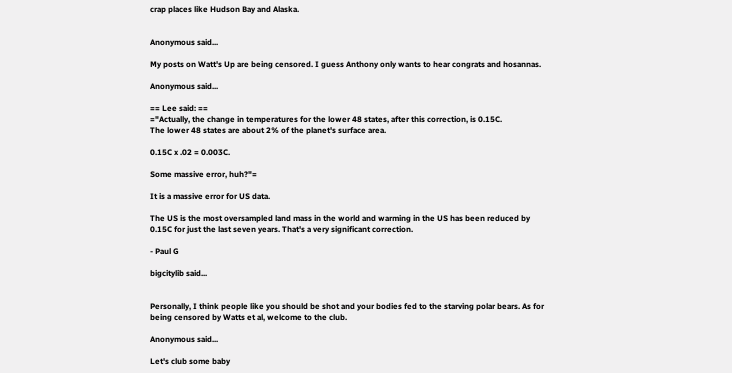crap places like Hudson Bay and Alaska.


Anonymous said...

My posts on Watt's Up are being censored. I guess Anthony only wants to hear congrats and hosannas.

Anonymous said...

== Lee said: ==
="Actually, the change in temperatures for the lower 48 states, after this correction, is 0.15C.
The lower 48 states are about 2% of the planet's surface area.

0.15C x .02 = 0.003C.

Some massive error, huh?"=

It is a massive error for US data.

The US is the most oversampled land mass in the world and warming in the US has been reduced by 0.15C for just the last seven years. That's a very significant correction.

- Paul G

bigcitylib said...


Personally, I think people like you should be shot and your bodies fed to the starving polar bears. As for being censored by Watts et al, welcome to the club.

Anonymous said...

Let's club some baby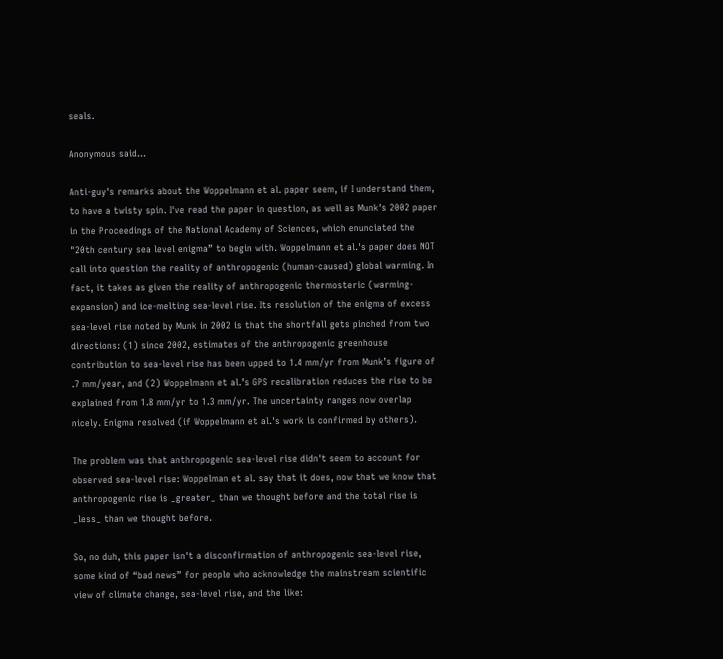seals.

Anonymous said...

Anti-guy's remarks about the Woppelmann et al. paper seem, if I understand them, to have a twisty spin. I've read the paper in question, as well as Munk's 2002 paper in the Proceedings of the National Academy of Sciences, which enunciated the "20th century sea level enigma” to begin with. Woppelmann et al.'s paper does NOT call into question the reality of anthropogenic (human-caused) global warming. In fact, it takes as given the reality of anthropogenic thermosteric (warming-expansion) and ice-melting sea-level rise. Its resolution of the enigma of excess sea-level rise noted by Munk in 2002 is that the shortfall gets pinched from two directions: (1) since 2002, estimates of the anthropogenic greenhouse contribution to sea-level rise has been upped to 1.4 mm/yr from Munk’s figure of .7 mm/year, and (2) Woppelmann et al.’s GPS recalibration reduces the rise to be explained from 1.8 mm/yr to 1.3 mm/yr. The uncertainty ranges now overlap nicely. Enigma resolved (if Woppelmann et al.'s work is confirmed by others).

The problem was that anthropogenic sea-level rise didn't seem to account for observed sea-level rise: Woppelman et al. say that it does, now that we know that anthropogenic rise is _greater_ than we thought before and the total rise is _less_ than we thought before.

So, no duh, this paper isn't a disconfirmation of anthropogenic sea-level rise, some kind of “bad news” for people who acknowledge the mainstream scientific view of climate change, sea-level rise, and the like: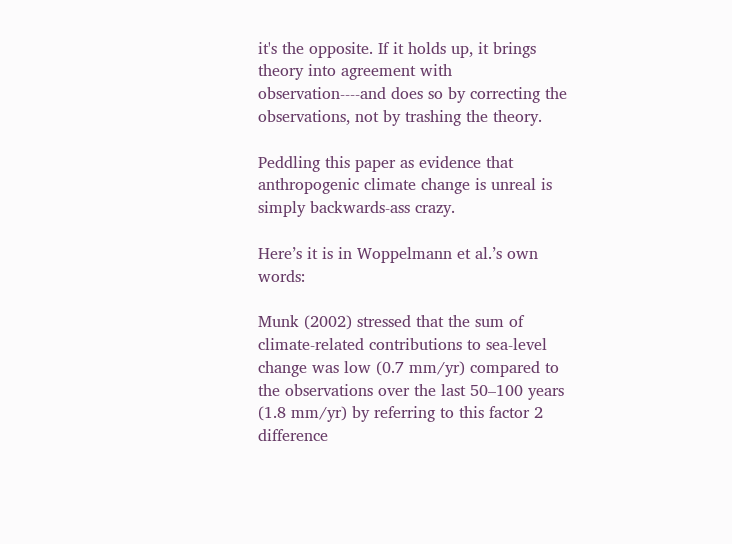it's the opposite. If it holds up, it brings theory into agreement with observation----and does so by correcting the observations, not by trashing the theory.

Peddling this paper as evidence that anthropogenic climate change is unreal is simply backwards-ass crazy.

Here’s it is in Woppelmann et al.’s own words:

Munk (2002) stressed that the sum of climate-related contributions to sea-level change was low (0.7 mm/yr) compared to the observations over the last 50–100 years (1.8 mm/yr) by referring to this factor 2 difference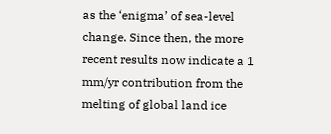as the ‘enigma’ of sea-level change. Since then, the more recent results now indicate a 1 mm/yr contribution from the melting of global land ice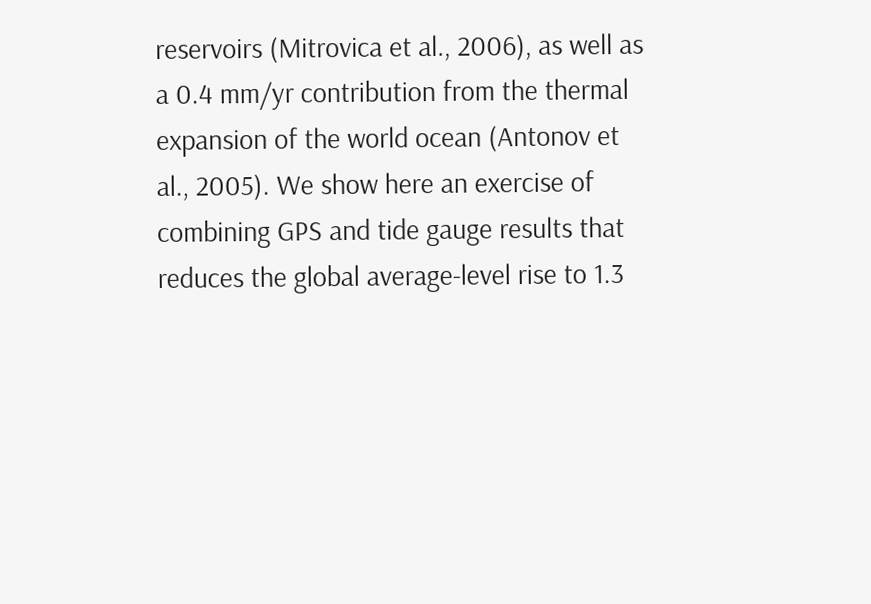reservoirs (Mitrovica et al., 2006), as well as a 0.4 mm/yr contribution from the thermal expansion of the world ocean (Antonov et al., 2005). We show here an exercise of combining GPS and tide gauge results that reduces the global average-level rise to 1.3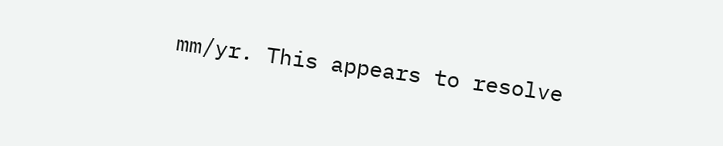mm/yr. This appears to resolve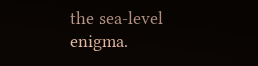the sea-level enigma.